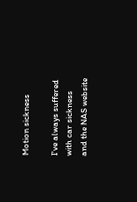Motion sickness

I've always suffered with car sickness and the NAS website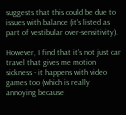suggests that this could be due to issues with balance (it's listed as part of vestibular over-sensitivity).

However, I find that it's not just car travel that gives me motion sickness - it happens with video games too (which is really annoying because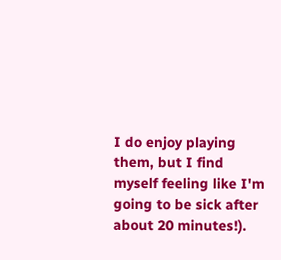I do enjoy playing them, but I find myself feeling like I'm going to be sick after about 20 minutes!).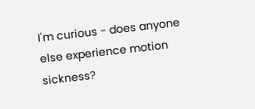I'm curious - does anyone else experience motion sickness?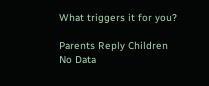What triggers it for you?

Parents Reply Children
No Data